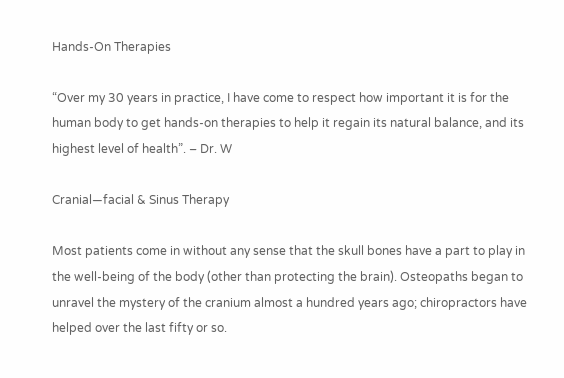Hands-On Therapies

“Over my 30 years in practice, I have come to respect how important it is for the human body to get hands-on therapies to help it regain its natural balance, and its highest level of health”. – Dr. W

Cranial—facial & Sinus Therapy

Most patients come in without any sense that the skull bones have a part to play in the well-being of the body (other than protecting the brain). Osteopaths began to unravel the mystery of the cranium almost a hundred years ago; chiropractors have helped over the last fifty or so.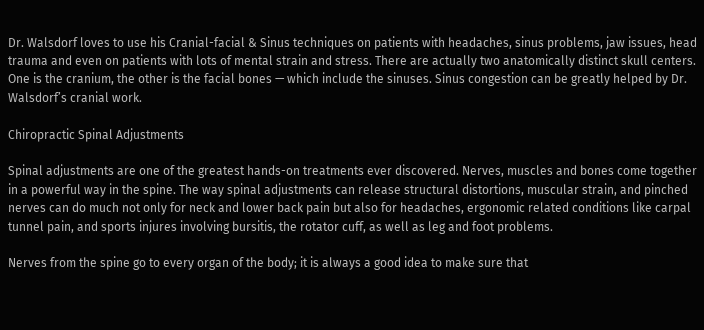Dr. Walsdorf loves to use his Cranial-facial & Sinus techniques on patients with headaches, sinus problems, jaw issues, head trauma and even on patients with lots of mental strain and stress. There are actually two anatomically distinct skull centers. One is the cranium, the other is the facial bones — which include the sinuses. Sinus congestion can be greatly helped by Dr. Walsdorf’s cranial work.

Chiropractic Spinal Adjustments

Spinal adjustments are one of the greatest hands-on treatments ever discovered. Nerves, muscles and bones come together in a powerful way in the spine. The way spinal adjustments can release structural distortions, muscular strain, and pinched nerves can do much not only for neck and lower back pain but also for headaches, ergonomic related conditions like carpal tunnel pain, and sports injures involving bursitis, the rotator cuff, as well as leg and foot problems.

Nerves from the spine go to every organ of the body; it is always a good idea to make sure that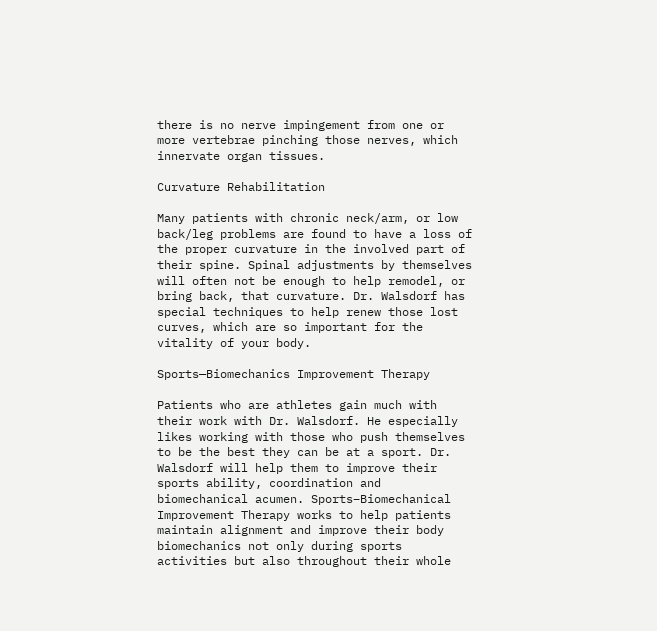there is no nerve impingement from one or more vertebrae pinching those nerves, which innervate organ tissues.

Curvature Rehabilitation

Many patients with chronic neck/arm, or low back/leg problems are found to have a loss of the proper curvature in the involved part of their spine. Spinal adjustments by themselves will often not be enough to help remodel, or bring back, that curvature. Dr. Walsdorf has special techniques to help renew those lost curves, which are so important for the vitality of your body.

Sports—Biomechanics Improvement Therapy

Patients who are athletes gain much with their work with Dr. Walsdorf. He especially likes working with those who push themselves to be the best they can be at a sport. Dr. Walsdorf will help them to improve their sports ability, coordination and biomechanical acumen. Sports–Biomechanical Improvement Therapy works to help patients maintain alignment and improve their body biomechanics not only during sports activities but also throughout their whole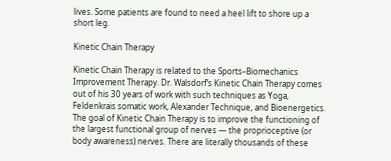lives. Some patients are found to need a heel lift to shore up a short leg.

Kinetic Chain Therapy

Kinetic Chain Therapy is related to the Sports–Biomechanics Improvement Therapy. Dr. Walsdorf’s Kinetic Chain Therapy comes out of his 30 years of work with such techniques as Yoga, Feldenkrais somatic work, Alexander Technique, and Bioenergetics. The goal of Kinetic Chain Therapy is to improve the functioning of the largest functional group of nerves — the proprioceptive (or body awareness) nerves. There are literally thousands of these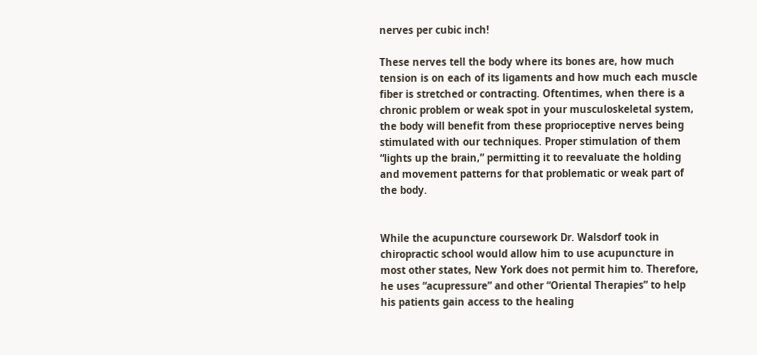nerves per cubic inch!

These nerves tell the body where its bones are, how much tension is on each of its ligaments and how much each muscle fiber is stretched or contracting. Oftentimes, when there is a chronic problem or weak spot in your musculoskeletal system, the body will benefit from these proprioceptive nerves being stimulated with our techniques. Proper stimulation of them “lights up the brain,” permitting it to reevaluate the holding and movement patterns for that problematic or weak part of the body.


While the acupuncture coursework Dr. Walsdorf took in chiropractic school would allow him to use acupuncture in most other states, New York does not permit him to. Therefore, he uses “acupressure” and other “Oriental Therapies” to help his patients gain access to the healing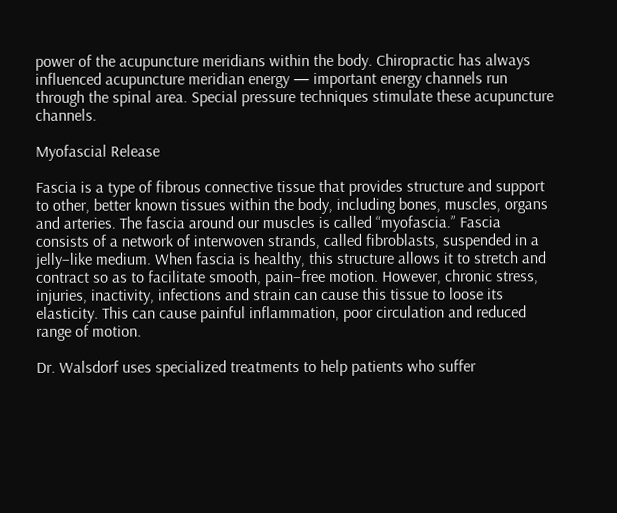power of the acupuncture meridians within the body. Chiropractic has always influenced acupuncture meridian energy — important energy channels run through the spinal area. Special pressure techniques stimulate these acupuncture channels.

Myofascial Release

Fascia is a type of fibrous connective tissue that provides structure and support to other, better known tissues within the body, including bones, muscles, organs and arteries. The fascia around our muscles is called “myofascia.” Fascia consists of a network of interwoven strands, called fibroblasts, suspended in a jelly–like medium. When fascia is healthy, this structure allows it to stretch and contract so as to facilitate smooth, pain–free motion. However, chronic stress, injuries, inactivity, infections and strain can cause this tissue to loose its elasticity. This can cause painful inflammation, poor circulation and reduced range of motion.

Dr. Walsdorf uses specialized treatments to help patients who suffer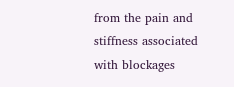from the pain and stiffness associated with blockages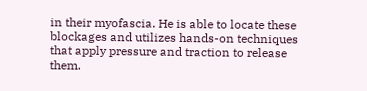in their myofascia. He is able to locate these blockages and utilizes hands-on techniques that apply pressure and traction to release them.